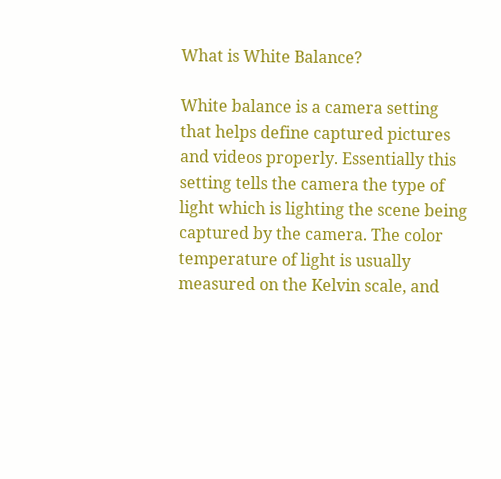What is White Balance?

White balance is a camera setting that helps define captured pictures and videos properly. Essentially this setting tells the camera the type of light which is lighting the scene being captured by the camera. The color temperature of light is usually measured on the Kelvin scale, and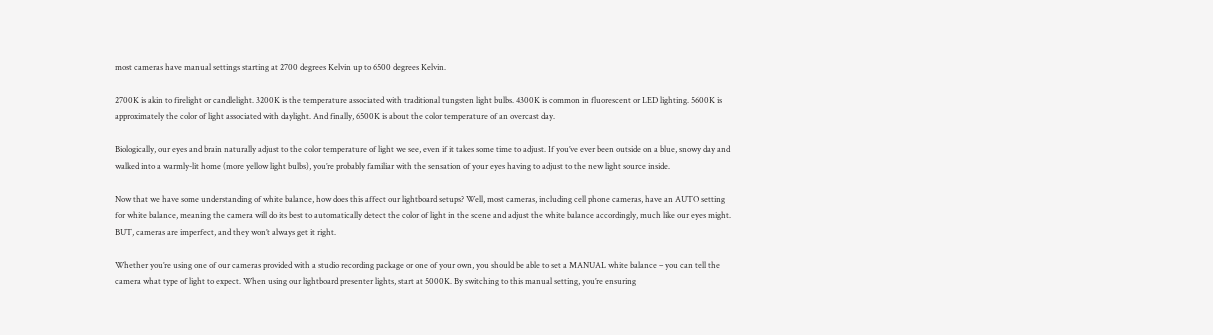most cameras have manual settings starting at 2700 degrees Kelvin up to 6500 degrees Kelvin.

2700K is akin to firelight or candlelight. 3200K is the temperature associated with traditional tungsten light bulbs. 4300K is common in fluorescent or LED lighting. 5600K is approximately the color of light associated with daylight. And finally, 6500K is about the color temperature of an overcast day.

Biologically, our eyes and brain naturally adjust to the color temperature of light we see, even if it takes some time to adjust. If you’ve ever been outside on a blue, snowy day and walked into a warmly-lit home (more yellow light bulbs), you’re probably familiar with the sensation of your eyes having to adjust to the new light source inside.

Now that we have some understanding of white balance, how does this affect our lightboard setups? Well, most cameras, including cell phone cameras, have an AUTO setting for white balance, meaning the camera will do its best to automatically detect the color of light in the scene and adjust the white balance accordingly, much like our eyes might. BUT, cameras are imperfect, and they won’t always get it right.

Whether you’re using one of our cameras provided with a studio recording package or one of your own, you should be able to set a MANUAL white balance – you can tell the camera what type of light to expect. When using our lightboard presenter lights, start at 5000K. By switching to this manual setting, you’re ensuring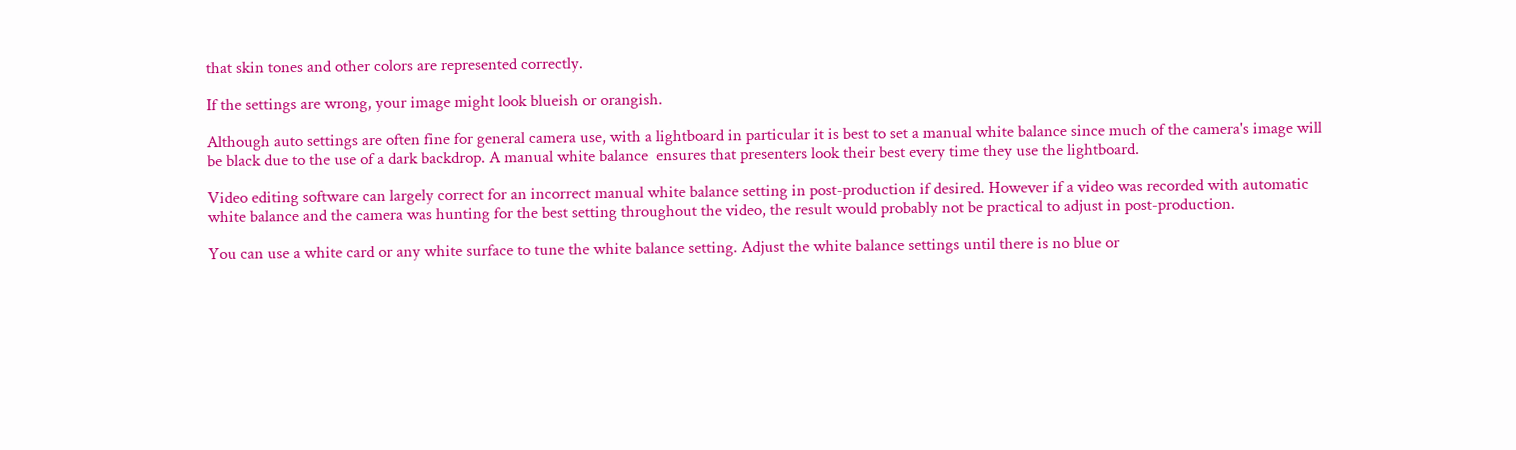that skin tones and other colors are represented correctly.

If the settings are wrong, your image might look blueish or orangish.

Although auto settings are often fine for general camera use, with a lightboard in particular it is best to set a manual white balance since much of the camera's image will be black due to the use of a dark backdrop. A manual white balance  ensures that presenters look their best every time they use the lightboard.

Video editing software can largely correct for an incorrect manual white balance setting in post-production if desired. However if a video was recorded with automatic white balance and the camera was hunting for the best setting throughout the video, the result would probably not be practical to adjust in post-production.

You can use a white card or any white surface to tune the white balance setting. Adjust the white balance settings until there is no blue or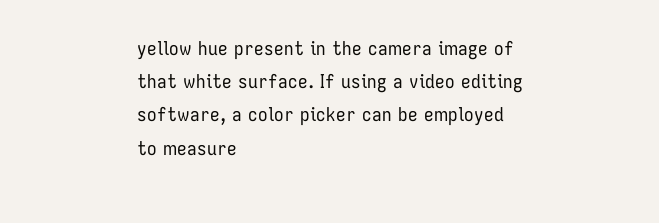yellow hue present in the camera image of that white surface. If using a video editing software, a color picker can be employed to measure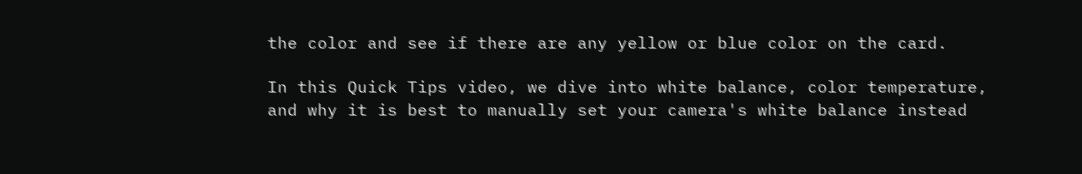the color and see if there are any yellow or blue color on the card.

In this Quick Tips video, we dive into white balance, color temperature, and why it is best to manually set your camera's white balance instead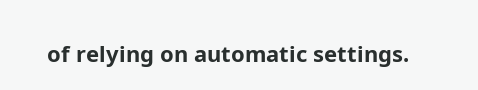of relying on automatic settings.